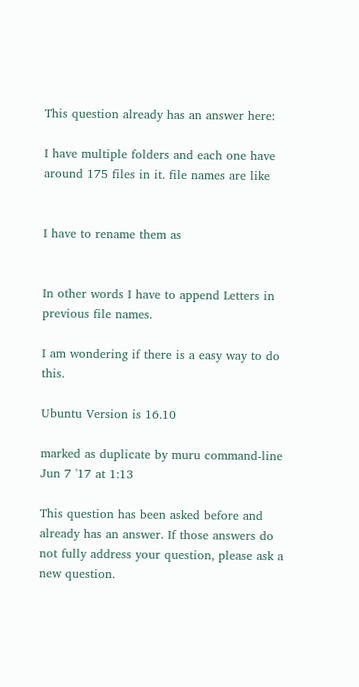This question already has an answer here:

I have multiple folders and each one have around 175 files in it. file names are like


I have to rename them as


In other words I have to append Letters in previous file names.

I am wondering if there is a easy way to do this.

Ubuntu Version is 16.10

marked as duplicate by muru command-line Jun 7 '17 at 1:13

This question has been asked before and already has an answer. If those answers do not fully address your question, please ask a new question.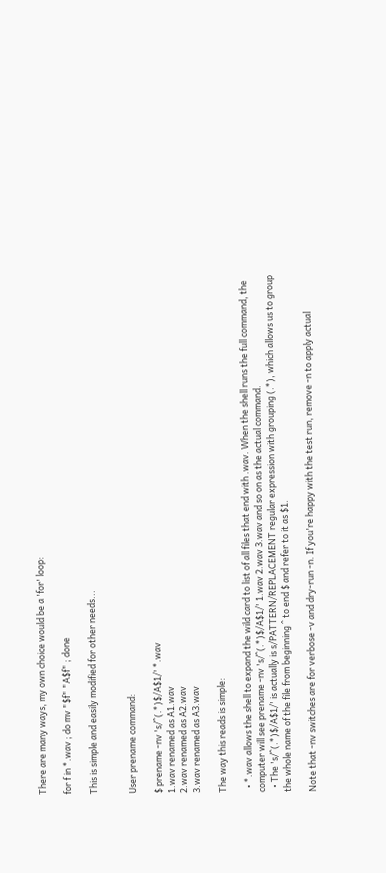There are many ways, my own choice would be a 'for' loop:

for f in *.wav ; do mv "$f" "A$f" ; done

This is simple and easily modified for other needs...


User prename command:

$ prename -nv 's/^(.*)$/A$1/' *.wav
1.wav renamed as A1.wav
2.wav renamed as A2.wav
3.wav renamed as A3.wav

The way this reads is simple:

  • *.wav allows the shell to expand the wild card to list of all files that end with .wav. When the shell runs the full command, the computer will see prename -nv 's/^(.*)$/A$1/' 1.wav 2.wav 3.wav and so on as the actual command.
  • The 's/^(.*)$/A$1/' is actually is s/PATTERN/REPLACEMENT regular expression with grouping (.*), which allows us to group the whole name of the file from beginning ^ to end $ and refer to it as $1.

Note that -nv switches are for verbose -v and dry-run -n. If you're happy with the test run, remove -n to apply actual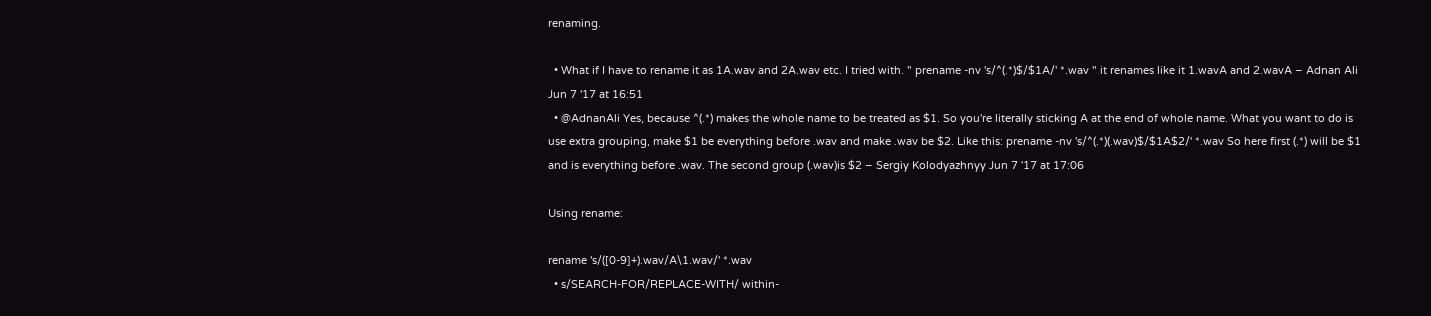renaming.

  • What if I have to rename it as 1A.wav and 2A.wav etc. I tried with. " prename -nv 's/^(.*)$/$1A/' *.wav " it renames like it 1.wavA and 2.wavA – Adnan Ali Jun 7 '17 at 16:51
  • @AdnanAli Yes, because ^(.*) makes the whole name to be treated as $1. So you're literally sticking A at the end of whole name. What you want to do is use extra grouping, make $1 be everything before .wav and make .wav be $2. Like this: prename -nv 's/^(.*)(.wav)$/$1A$2/' *.wav So here first (.*) will be $1 and is everything before .wav. The second group (.wav)is $2 – Sergiy Kolodyazhnyy Jun 7 '17 at 17:06

Using rename:

rename 's/([0-9]+).wav/A\1.wav/' *.wav
  • s/SEARCH-FOR/REPLACE-WITH/ within-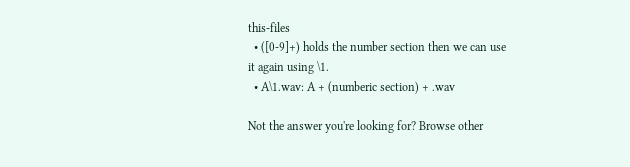this-files
  • ([0-9]+) holds the number section then we can use it again using \1.
  • A\1.wav: A + (numberic section) + .wav

Not the answer you're looking for? Browse other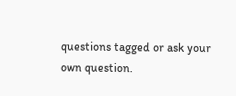questions tagged or ask your own question.